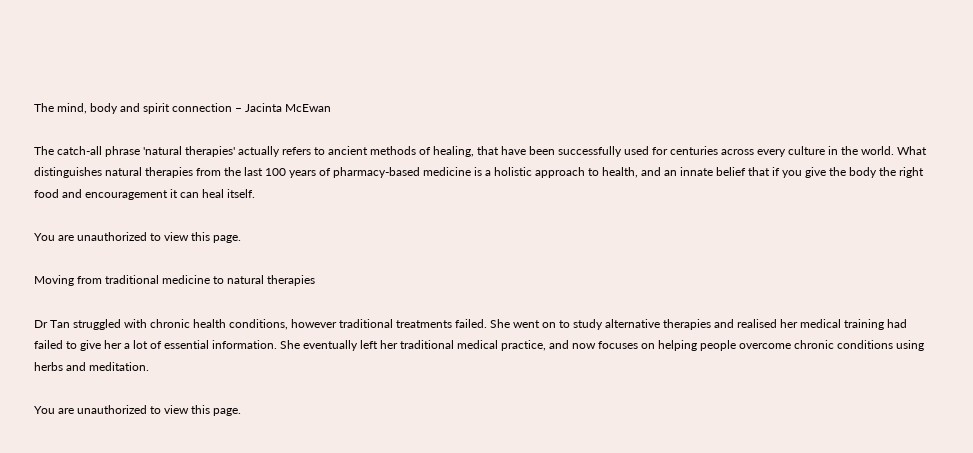The mind, body and spirit connection – Jacinta McEwan

The catch-all phrase 'natural therapies' actually refers to ancient methods of healing, that have been successfully used for centuries across every culture in the world. What distinguishes natural therapies from the last 100 years of pharmacy-based medicine is a holistic approach to health, and an innate belief that if you give the body the right food and encouragement it can heal itself.

You are unauthorized to view this page.

Moving from traditional medicine to natural therapies

Dr Tan struggled with chronic health conditions, however traditional treatments failed. She went on to study alternative therapies and realised her medical training had failed to give her a lot of essential information. She eventually left her traditional medical practice, and now focuses on helping people overcome chronic conditions using herbs and meditation.

You are unauthorized to view this page.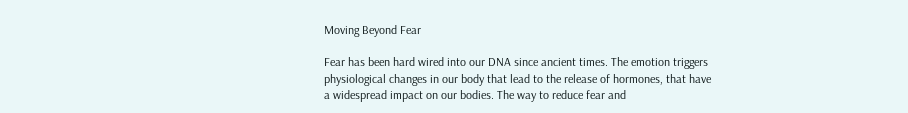Moving Beyond Fear

Fear has been hard wired into our DNA since ancient times. The emotion triggers physiological changes in our body that lead to the release of hormones, that have a widespread impact on our bodies. The way to reduce fear and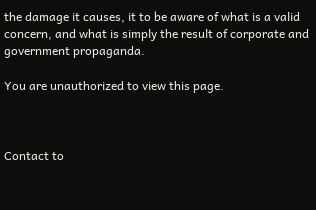the damage it causes, it to be aware of what is a valid concern, and what is simply the result of corporate and government propaganda.

You are unauthorized to view this page.



Contact to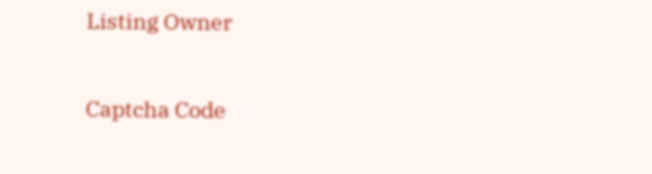Listing Owner

Captcha Code